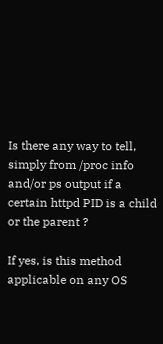Is there any way to tell, simply from /proc info and/or ps output if a
certain httpd PID is a child or the parent ?

If yes, is this method applicable on any OS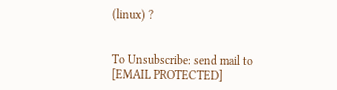(linux) ?


To Unsubscribe: send mail to [EMAIL PROTECTED]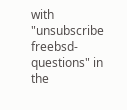with "unsubscribe freebsd-questions" in the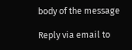body of the message

Reply via email to